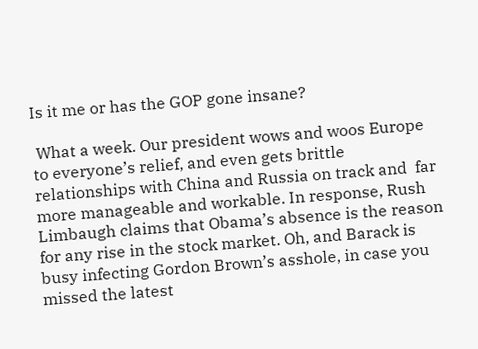Is it me or has the GOP gone insane?

 What a week. Our president wows and woos Europe to everyone’s relief, and even gets brittle relationships with China and Russia on track and  far more manageable and workable. In response, Rush Limbaugh claims that Obama’s absence is the reason for any rise in the stock market. Oh, and Barack is busy infecting Gordon Brown’s asshole, in case you missed the latest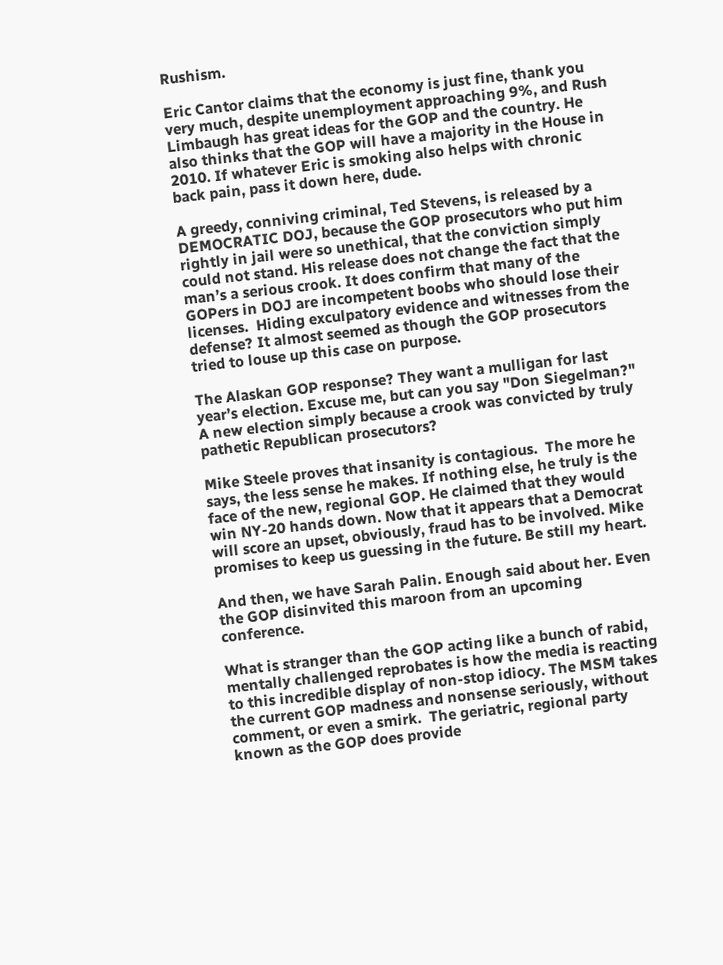Rushism.

Eric Cantor claims that the economy is just fine, thank you very much, despite unemployment approaching 9%, and Rush Limbaugh has great ideas for the GOP and the country. He also thinks that the GOP will have a majority in the House in 2010. If whatever Eric is smoking also helps with chronic back pain, pass it down here, dude.

A greedy, conniving criminal, Ted Stevens, is released by a DEMOCRATIC DOJ, because the GOP prosecutors who put him rightly in jail were so unethical, that the conviction simply could not stand. His release does not change the fact that the man’s a serious crook. It does confirm that many of the GOPers in DOJ are incompetent boobs who should lose their licenses.  Hiding exculpatory evidence and witnesses from the defense? It almost seemed as though the GOP prosecutors tried to louse up this case on purpose.

The Alaskan GOP response? They want a mulligan for last year’s election. Excuse me, but can you say "Don Siegelman?" A new election simply because a crook was convicted by truly pathetic Republican prosecutors?

Mike Steele proves that insanity is contagious.  The more he says, the less sense he makes. If nothing else, he truly is the face of the new, regional GOP. He claimed that they would win NY-20 hands down. Now that it appears that a Democrat will score an upset, obviously, fraud has to be involved. Mike promises to keep us guessing in the future. Be still my heart.

And then, we have Sarah Palin. Enough said about her. Even the GOP disinvited this maroon from an upcoming conference.

What is stranger than the GOP acting like a bunch of rabid, mentally challenged reprobates is how the media is reacting to this incredible display of non-stop idiocy. The MSM takes the current GOP madness and nonsense seriously, without comment, or even a smirk.  The geriatric, regional party known as the GOP does provide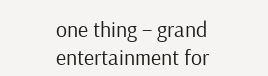one thing – grand entertainment for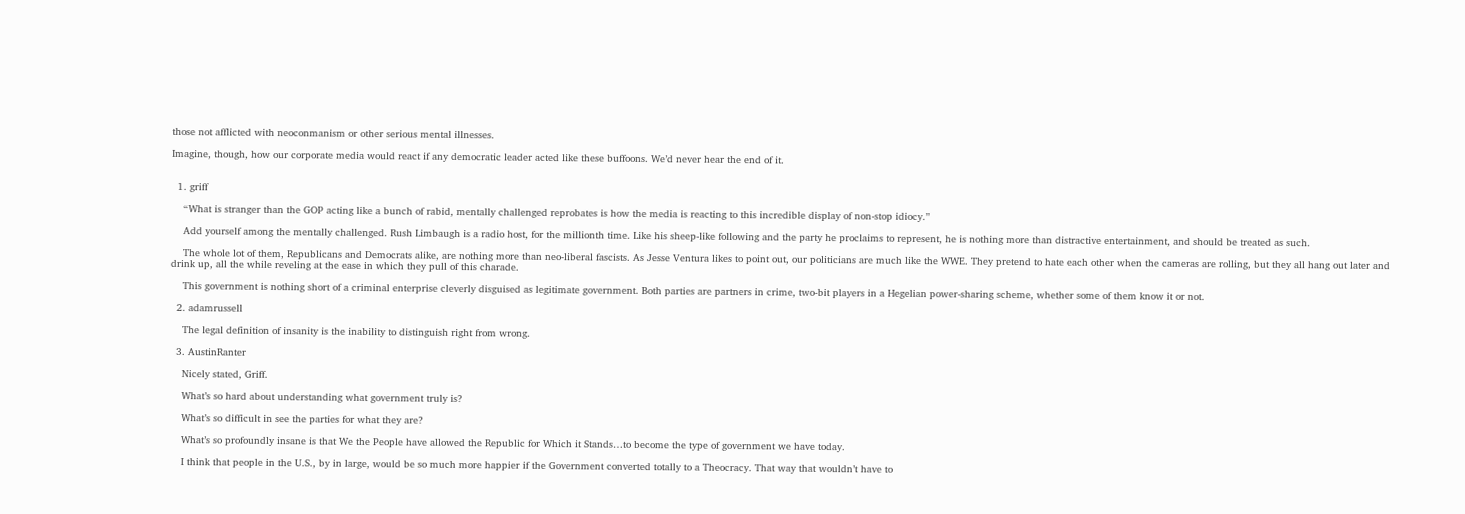those not afflicted with neoconmanism or other serious mental illnesses.

Imagine, though, how our corporate media would react if any democratic leader acted like these buffoons. We’d never hear the end of it.


  1. griff

    “What is stranger than the GOP acting like a bunch of rabid, mentally challenged reprobates is how the media is reacting to this incredible display of non-stop idiocy.”

    Add yourself among the mentally challenged. Rush Limbaugh is a radio host, for the millionth time. Like his sheep-like following and the party he proclaims to represent, he is nothing more than distractive entertainment, and should be treated as such.

    The whole lot of them, Republicans and Democrats alike, are nothing more than neo-liberal fascists. As Jesse Ventura likes to point out, our politicians are much like the WWE. They pretend to hate each other when the cameras are rolling, but they all hang out later and drink up, all the while reveling at the ease in which they pull of this charade.

    This government is nothing short of a criminal enterprise cleverly disguised as legitimate government. Both parties are partners in crime, two-bit players in a Hegelian power-sharing scheme, whether some of them know it or not.

  2. adamrussell

    The legal definition of insanity is the inability to distinguish right from wrong.

  3. AustinRanter

    Nicely stated, Griff.

    What’s so hard about understanding what government truly is?

    What’s so difficult in see the parties for what they are?

    What’s so profoundly insane is that We the People have allowed the Republic for Which it Stands…to become the type of government we have today.

    I think that people in the U.S., by in large, would be so much more happier if the Government converted totally to a Theocracy. That way that wouldn’t have to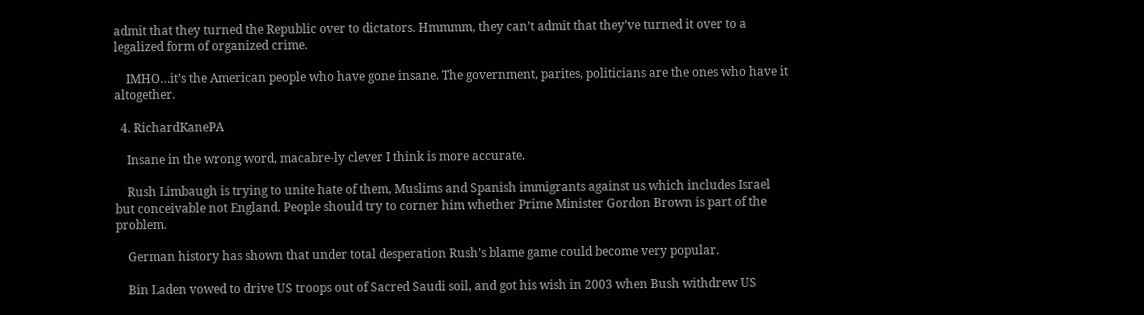admit that they turned the Republic over to dictators. Hmmmm, they can’t admit that they’ve turned it over to a legalized form of organized crime.

    IMHO…it’s the American people who have gone insane. The government, parites, politicians are the ones who have it altogether.

  4. RichardKanePA

    Insane in the wrong word, macabre-ly clever I think is more accurate.

    Rush Limbaugh is trying to unite hate of them, Muslims and Spanish immigrants against us which includes Israel but conceivable not England. People should try to corner him whether Prime Minister Gordon Brown is part of the problem.

    German history has shown that under total desperation Rush’s blame game could become very popular.

    Bin Laden vowed to drive US troops out of Sacred Saudi soil, and got his wish in 2003 when Bush withdrew US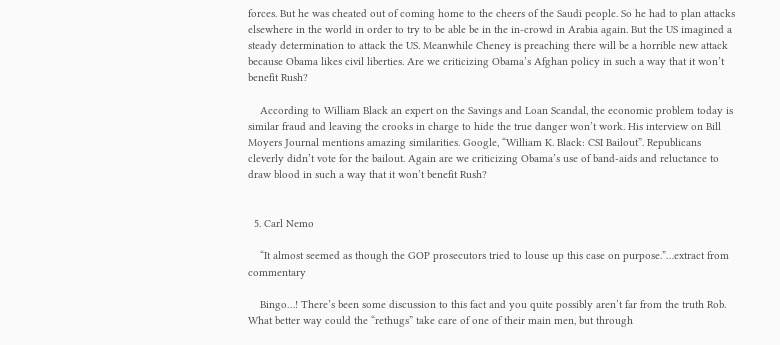forces. But he was cheated out of coming home to the cheers of the Saudi people. So he had to plan attacks elsewhere in the world in order to try to be able be in the in-crowd in Arabia again. But the US imagined a steady determination to attack the US. Meanwhile Cheney is preaching there will be a horrible new attack because Obama likes civil liberties. Are we criticizing Obama’s Afghan policy in such a way that it won’t benefit Rush?

    According to William Black an expert on the Savings and Loan Scandal, the economic problem today is similar fraud and leaving the crooks in charge to hide the true danger won’t work. His interview on Bill Moyers Journal mentions amazing similarities. Google, “William K. Black: CSI Bailout”. Republicans cleverly didn’t vote for the bailout. Again are we criticizing Obama’s use of band-aids and reluctance to draw blood in such a way that it won’t benefit Rush?


  5. Carl Nemo

    “It almost seemed as though the GOP prosecutors tried to louse up this case on purpose.”…extract from commentary

    Bingo…! There’s been some discussion to this fact and you quite possibly aren’t far from the truth Rob. What better way could the “rethugs” take care of one of their main men, but through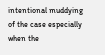intentional muddying of the case especially when the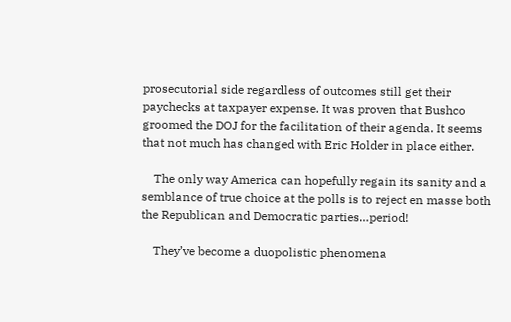prosecutorial side regardless of outcomes still get their paychecks at taxpayer expense. It was proven that Bushco groomed the DOJ for the facilitation of their agenda. It seems that not much has changed with Eric Holder in place either.

    The only way America can hopefully regain its sanity and a semblance of true choice at the polls is to reject en masse both the Republican and Democratic parties…period!

    They’ve become a duopolistic phenomena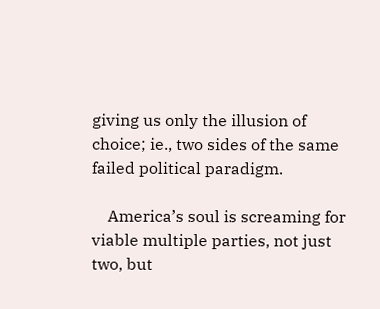giving us only the illusion of choice; ie., two sides of the same failed political paradigm.

    America’s soul is screaming for viable multiple parties, not just two, but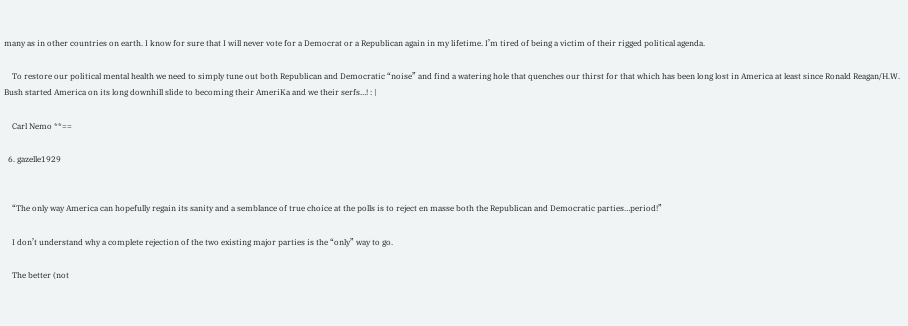many as in other countries on earth. I know for sure that I will never vote for a Democrat or a Republican again in my lifetime. I’m tired of being a victim of their rigged political agenda.

    To restore our political mental health we need to simply tune out both Republican and Democratic “noise” and find a watering hole that quenches our thirst for that which has been long lost in America at least since Ronald Reagan/H.W. Bush started America on its long downhill slide to becoming their AmeriKa and we their serfs…! : |

    Carl Nemo **==

  6. gazelle1929


    “The only way America can hopefully regain its sanity and a semblance of true choice at the polls is to reject en masse both the Republican and Democratic parties…period!”

    I don’t understand why a complete rejection of the two existing major parties is the “only” way to go.

    The better (not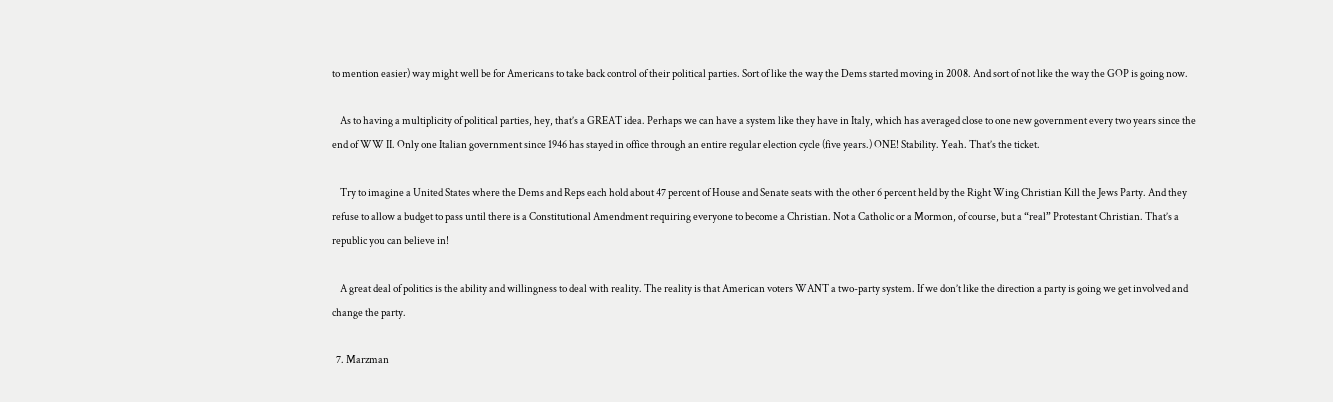to mention easier) way might well be for Americans to take back control of their political parties. Sort of like the way the Dems started moving in 2008. And sort of not like the way the GOP is going now.

    As to having a multiplicity of political parties, hey, that’s a GREAT idea. Perhaps we can have a system like they have in Italy, which has averaged close to one new government every two years since the end of WW II. Only one Italian government since 1946 has stayed in office through an entire regular election cycle (five years.) ONE! Stability. Yeah. That’s the ticket.

    Try to imagine a United States where the Dems and Reps each hold about 47 percent of House and Senate seats with the other 6 percent held by the Right Wing Christian Kill the Jews Party. And they refuse to allow a budget to pass until there is a Constitutional Amendment requiring everyone to become a Christian. Not a Catholic or a Mormon, of course, but a “real” Protestant Christian. That’s a republic you can believe in!

    A great deal of politics is the ability and willingness to deal with reality. The reality is that American voters WANT a two-party system. If we don’t like the direction a party is going we get involved and change the party.

  7. Marzman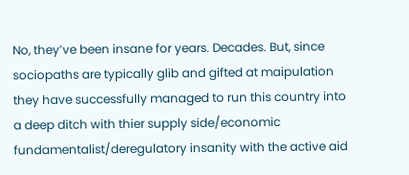No, they’ve been insane for years. Decades. But, since sociopaths are typically glib and gifted at maipulation they have successfully managed to run this country into a deep ditch with thier supply side/economic fundamentalist/deregulatory insanity with the active aid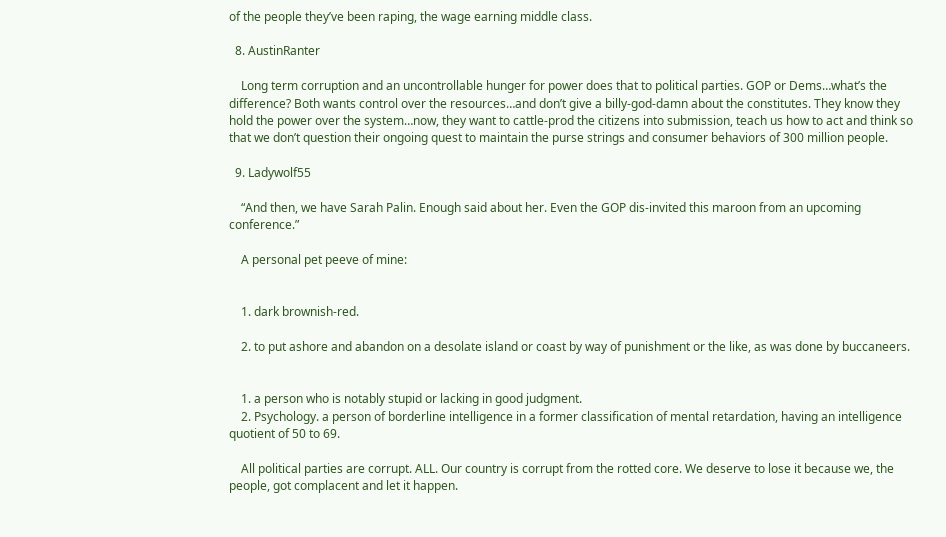of the people they’ve been raping, the wage earning middle class.

  8. AustinRanter

    Long term corruption and an uncontrollable hunger for power does that to political parties. GOP or Dems…what’s the difference? Both wants control over the resources…and don’t give a billy-god-damn about the constitutes. They know they hold the power over the system…now, they want to cattle-prod the citizens into submission, teach us how to act and think so that we don’t question their ongoing quest to maintain the purse strings and consumer behaviors of 300 million people.

  9. Ladywolf55

    “And then, we have Sarah Palin. Enough said about her. Even the GOP dis-invited this maroon from an upcoming conference.”

    A personal pet peeve of mine:


    1. dark brownish-red.

    2. to put ashore and abandon on a desolate island or coast by way of punishment or the like, as was done by buccaneers.


    1. a person who is notably stupid or lacking in good judgment.
    2. Psychology. a person of borderline intelligence in a former classification of mental retardation, having an intelligence quotient of 50 to 69.

    All political parties are corrupt. ALL. Our country is corrupt from the rotted core. We deserve to lose it because we, the people, got complacent and let it happen.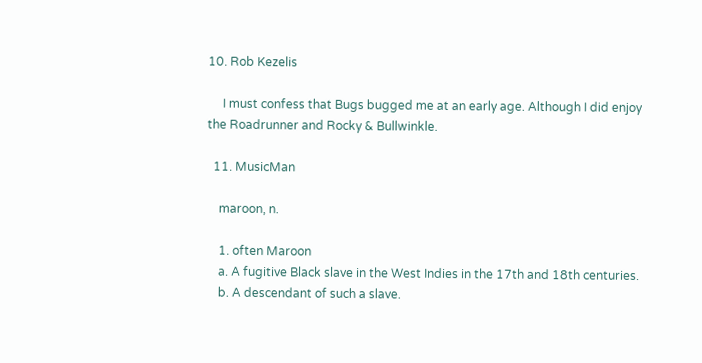10. Rob Kezelis

     I must confess that Bugs bugged me at an early age. Although I did enjoy the Roadrunner and Rocky & Bullwinkle.

  11. MusicMan

    maroon, n.

    1. often Maroon
    a. A fugitive Black slave in the West Indies in the 17th and 18th centuries.
    b. A descendant of such a slave.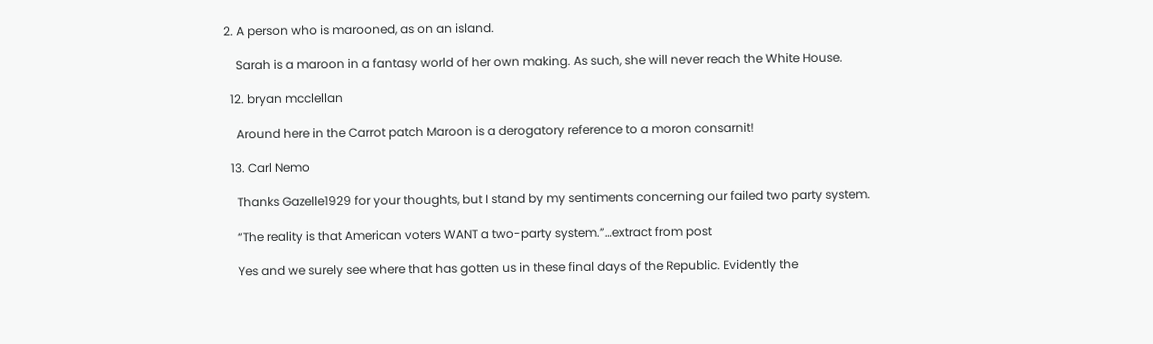2. A person who is marooned, as on an island.

    Sarah is a maroon in a fantasy world of her own making. As such, she will never reach the White House.

  12. bryan mcclellan

    Around here in the Carrot patch Maroon is a derogatory reference to a moron consarnit!

  13. Carl Nemo

    Thanks Gazelle1929 for your thoughts, but I stand by my sentiments concerning our failed two party system.

    “The reality is that American voters WANT a two-party system.”…extract from post

    Yes and we surely see where that has gotten us in these final days of the Republic. Evidently the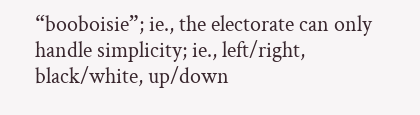“booboisie”; ie., the electorate can only handle simplicity; ie., left/right, black/white, up/down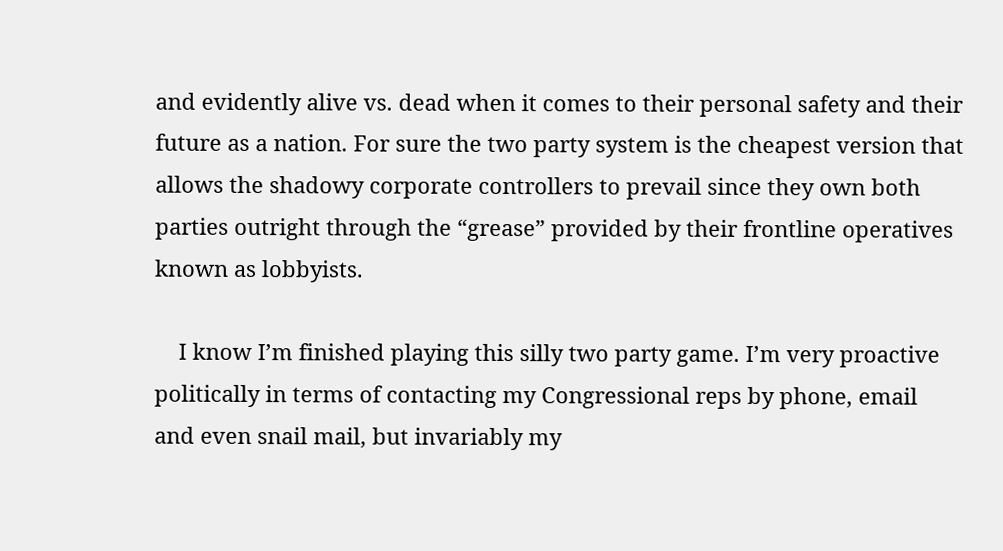and evidently alive vs. dead when it comes to their personal safety and their future as a nation. For sure the two party system is the cheapest version that allows the shadowy corporate controllers to prevail since they own both parties outright through the “grease” provided by their frontline operatives known as lobbyists.

    I know I’m finished playing this silly two party game. I’m very proactive politically in terms of contacting my Congressional reps by phone, email and even snail mail, but invariably my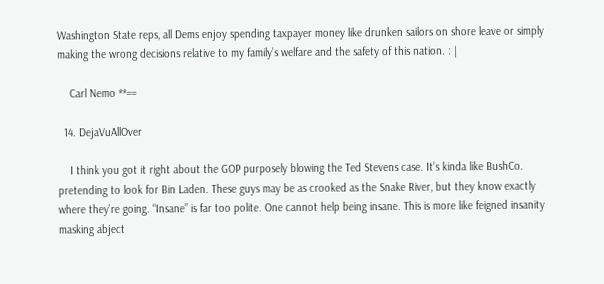Washington State reps, all Dems enjoy spending taxpayer money like drunken sailors on shore leave or simply making the wrong decisions relative to my family’s welfare and the safety of this nation. : |

    Carl Nemo **==

  14. DejaVuAllOver

    I think you got it right about the GOP purposely blowing the Ted Stevens case. It’s kinda like BushCo. pretending to look for Bin Laden. These guys may be as crooked as the Snake River, but they know exactly where they’re going. “Insane” is far too polite. One cannot help being insane. This is more like feigned insanity masking abject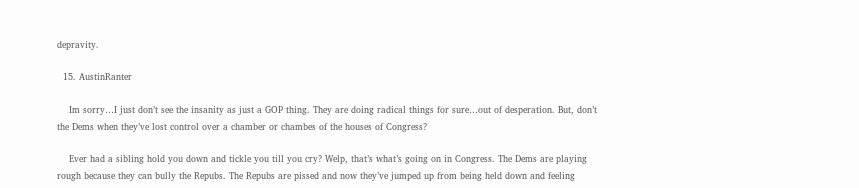depravity.

  15. AustinRanter

    Im sorry…I just don’t see the insanity as just a GOP thing. They are doing radical things for sure…out of desperation. But, don’t the Dems when they’ve lost control over a chamber or chambes of the houses of Congress?

    Ever had a sibling hold you down and tickle you till you cry? Welp, that’s what’s going on in Congress. The Dems are playing rough because they can bully the Repubs. The Repubs are pissed and now they’ve jumped up from being held down and feeling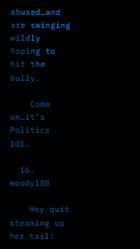abused…and are swinging wildly hoping to hit the bully.

    Come on…it’s Politics 101.

  16. woody188

    Hey quit steaming up her tail!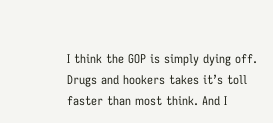I think the GOP is simply dying off. Drugs and hookers takes it’s toll faster than most think. And I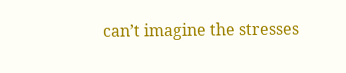can’t imagine the stresses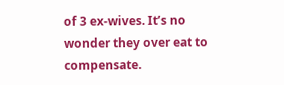of 3 ex-wives. It’s no wonder they over eat to compensate.